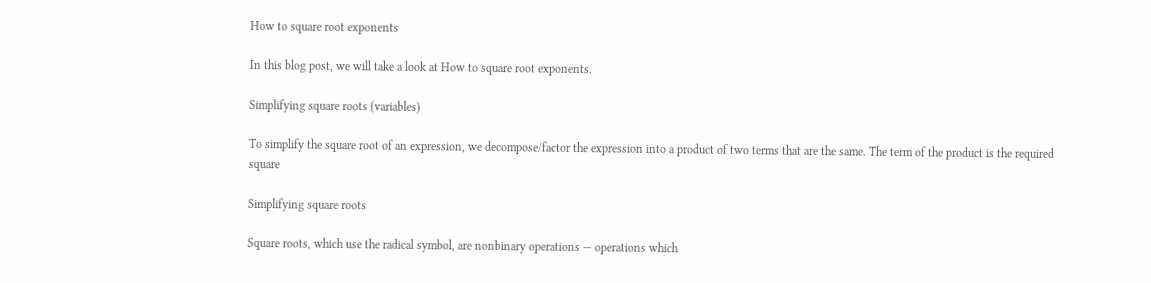How to square root exponents

In this blog post, we will take a look at How to square root exponents.

Simplifying square roots (variables)

To simplify the square root of an expression, we decompose/factor the expression into a product of two terms that are the same. The term of the product is the required square

Simplifying square roots

Square roots, which use the radical symbol, are nonbinary operations — operations which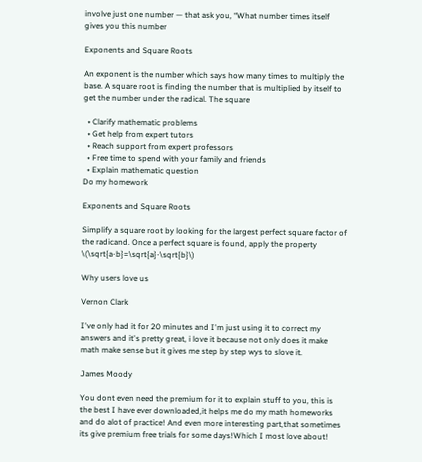involve just one number — that ask you, “What number times itself gives you this number

Exponents and Square Roots

An exponent is the number which says how many times to multiply the base. A square root is finding the number that is multiplied by itself to get the number under the radical. The square

  • Clarify mathematic problems
  • Get help from expert tutors
  • Reach support from expert professors
  • Free time to spend with your family and friends
  • Explain mathematic question
Do my homework

Exponents and Square Roots

Simplify a square root by looking for the largest perfect square factor of the radicand. Once a perfect square is found, apply the property \(\sqrt{a⋅b}=\sqrt{a}⋅\sqrt{b}\)

Why users love us

Vernon Clark

I've only had it for 20 minutes and I'm just using it to correct my answers and it's pretty great, i love it because not only does it make math make sense but it gives me step by step wys to slove it.

James Moody

You dont even need the premium for it to explain stuff to you, this is the best I have ever downloaded,it helps me do my math homeworks and do alot of practice! And even more interesting part,that sometimes its give premium free trials for some days!Which I most love about!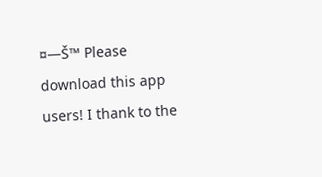¤—Š™ Please download this app users! I thank to the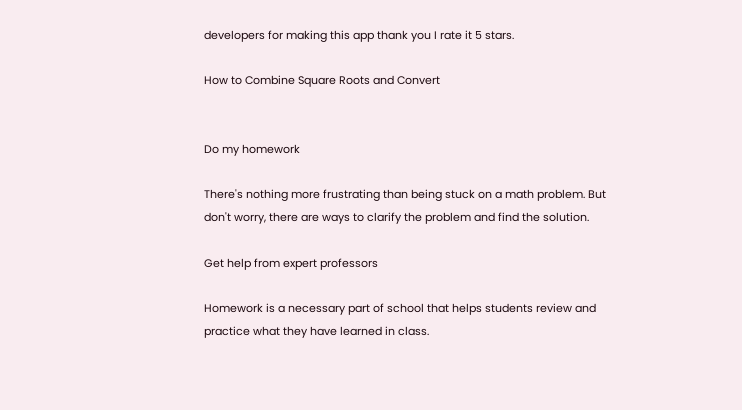developers for making this app thank you I rate it 5 stars.

How to Combine Square Roots and Convert


Do my homework

There's nothing more frustrating than being stuck on a math problem. But don't worry, there are ways to clarify the problem and find the solution.

Get help from expert professors

Homework is a necessary part of school that helps students review and practice what they have learned in class.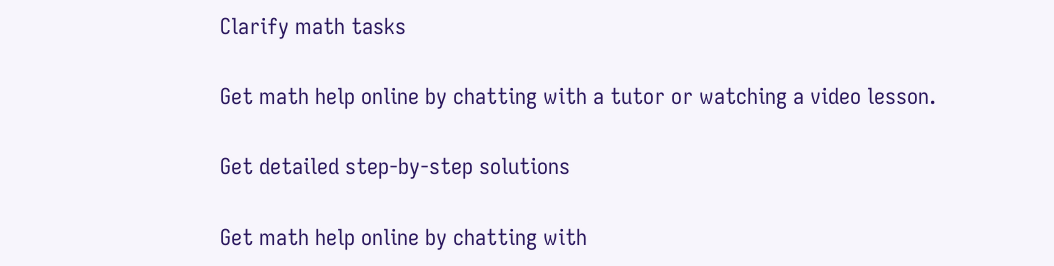Clarify math tasks

Get math help online by chatting with a tutor or watching a video lesson.

Get detailed step-by-step solutions

Get math help online by chatting with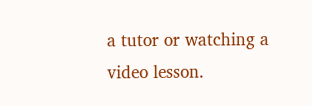a tutor or watching a video lesson.